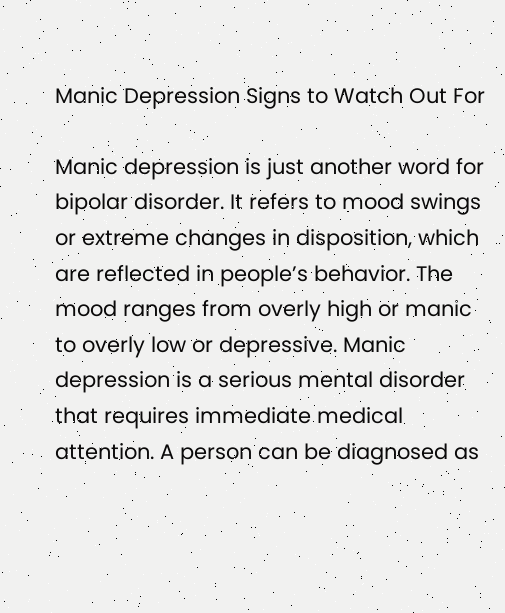Manic Depression Signs to Watch Out For

Manic depression is just another word for bipolar disorder. It refers to mood swings or extreme changes in disposition, which are reflected in people’s behavior. The mood ranges from overly high or manic to overly low or depressive. Manic depression is a serious mental disorder that requires immediate medical attention. A person can be diagnosed as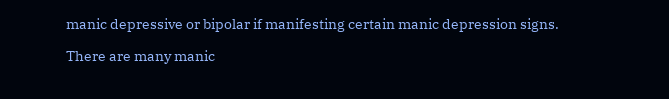manic depressive or bipolar if manifesting certain manic depression signs.

There are many manic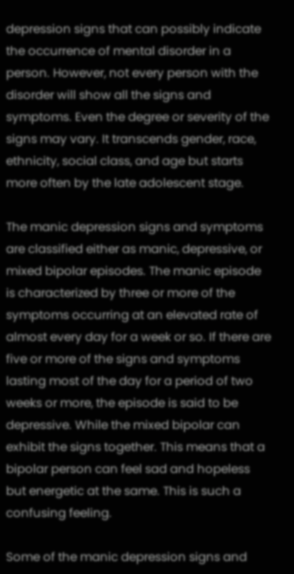depression signs that can possibly indicate the occurrence of mental disorder in a person. However, not every person with the disorder will show all the signs and symptoms. Even the degree or severity of the signs may vary. It transcends gender, race, ethnicity, social class, and age but starts more often by the late adolescent stage.

The manic depression signs and symptoms are classified either as manic, depressive, or mixed bipolar episodes. The manic episode is characterized by three or more of the symptoms occurring at an elevated rate of almost every day for a week or so. If there are five or more of the signs and symptoms lasting most of the day for a period of two weeks or more, the episode is said to be depressive. While the mixed bipolar can exhibit the signs together. This means that a bipolar person can feel sad and hopeless but energetic at the same. This is such a confusing feeling.

Some of the manic depression signs and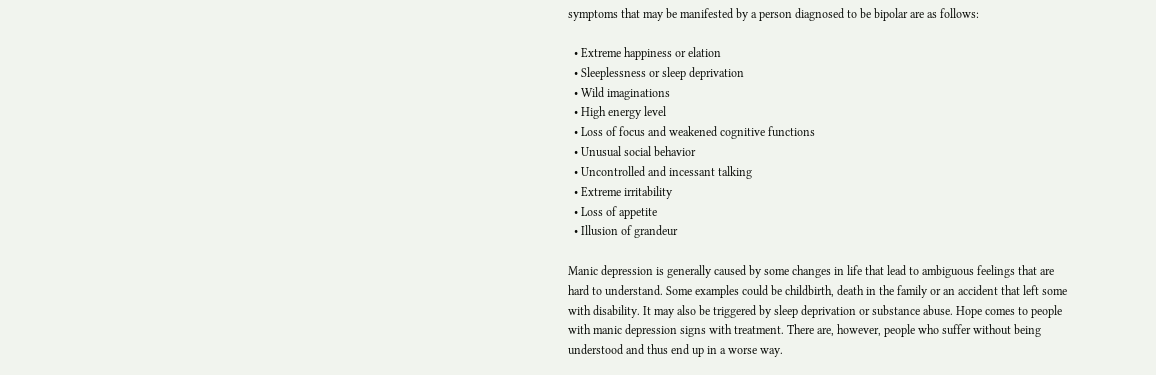symptoms that may be manifested by a person diagnosed to be bipolar are as follows:

  • Extreme happiness or elation
  • Sleeplessness or sleep deprivation
  • Wild imaginations
  • High energy level
  • Loss of focus and weakened cognitive functions
  • Unusual social behavior
  • Uncontrolled and incessant talking
  • Extreme irritability
  • Loss of appetite
  • Illusion of grandeur

Manic depression is generally caused by some changes in life that lead to ambiguous feelings that are hard to understand. Some examples could be childbirth, death in the family or an accident that left some with disability. It may also be triggered by sleep deprivation or substance abuse. Hope comes to people with manic depression signs with treatment. There are, however, people who suffer without being understood and thus end up in a worse way.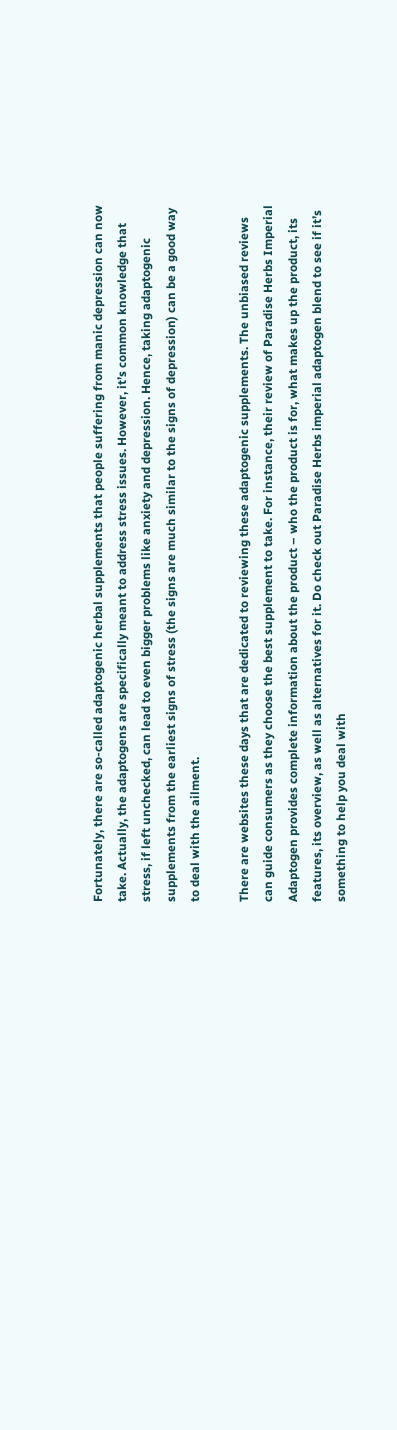Fortunately, there are so-called adaptogenic herbal supplements that people suffering from manic depression can now take. Actually, the adaptogens are specifically meant to address stress issues. However, it’s common knowledge that stress, if left unchecked, can lead to even bigger problems like anxiety and depression. Hence, taking adaptogenic supplements from the earliest signs of stress (the signs are much similar to the signs of depression) can be a good way to deal with the ailment.

There are websites these days that are dedicated to reviewing these adaptogenic supplements. The unbiased reviews can guide consumers as they choose the best supplement to take. For instance, their review of Paradise Herbs Imperial Adaptogen provides complete information about the product – who the product is for, what makes up the product, its features, its overview, as well as alternatives for it. Do check out Paradise Herbs imperial adaptogen blend to see if it’s something to help you deal with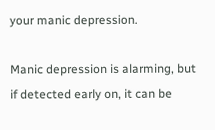your manic depression.

Manic depression is alarming, but if detected early on, it can be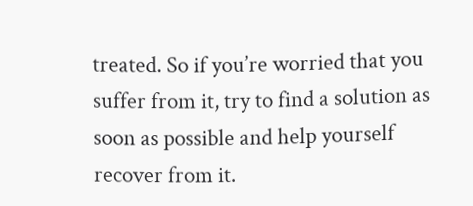treated. So if you’re worried that you suffer from it, try to find a solution as soon as possible and help yourself recover from it.